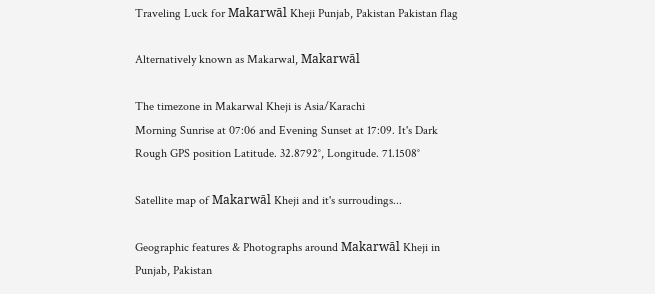Traveling Luck for Makarwāl Kheji Punjab, Pakistan Pakistan flag

Alternatively known as Makarwal, Makarwāl

The timezone in Makarwal Kheji is Asia/Karachi
Morning Sunrise at 07:06 and Evening Sunset at 17:09. It's Dark
Rough GPS position Latitude. 32.8792°, Longitude. 71.1508°

Satellite map of Makarwāl Kheji and it's surroudings...

Geographic features & Photographs around Makarwāl Kheji in Punjab, Pakistan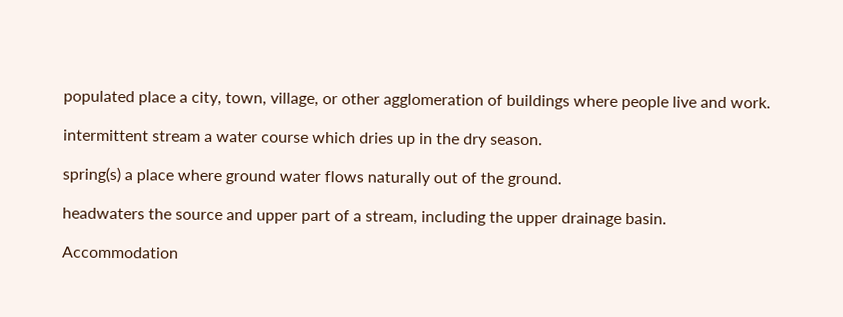populated place a city, town, village, or other agglomeration of buildings where people live and work.

intermittent stream a water course which dries up in the dry season.

spring(s) a place where ground water flows naturally out of the ground.

headwaters the source and upper part of a stream, including the upper drainage basin.

Accommodation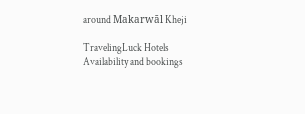around Makarwāl Kheji

TravelingLuck Hotels
Availability and bookings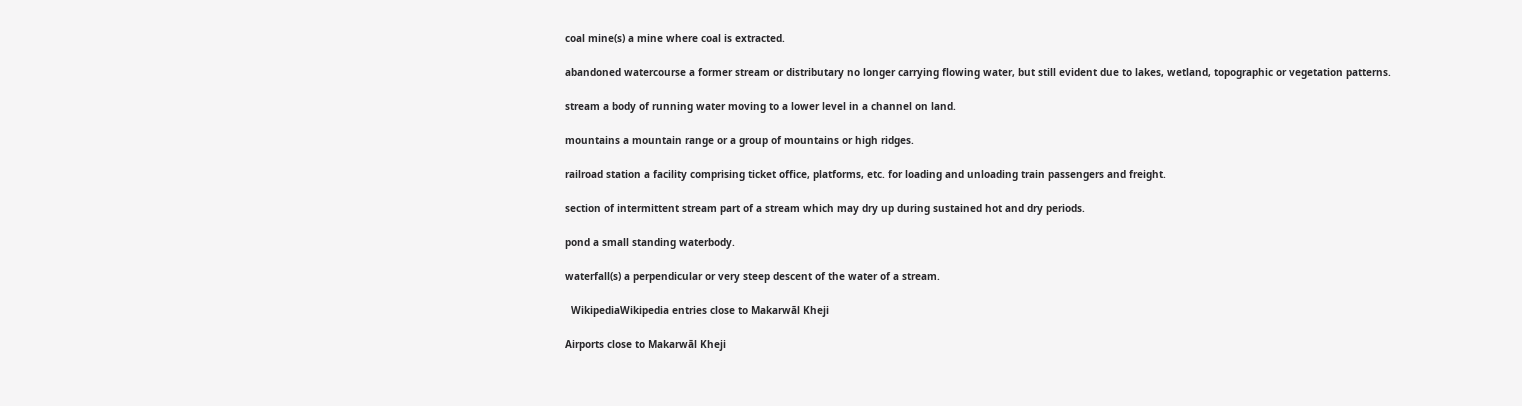coal mine(s) a mine where coal is extracted.

abandoned watercourse a former stream or distributary no longer carrying flowing water, but still evident due to lakes, wetland, topographic or vegetation patterns.

stream a body of running water moving to a lower level in a channel on land.

mountains a mountain range or a group of mountains or high ridges.

railroad station a facility comprising ticket office, platforms, etc. for loading and unloading train passengers and freight.

section of intermittent stream part of a stream which may dry up during sustained hot and dry periods.

pond a small standing waterbody.

waterfall(s) a perpendicular or very steep descent of the water of a stream.

  WikipediaWikipedia entries close to Makarwāl Kheji

Airports close to Makarwāl Kheji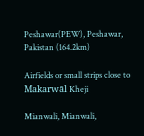Peshawar(PEW), Peshawar, Pakistan (164.2km)

Airfields or small strips close to Makarwāl Kheji

Mianwali, Mianwali,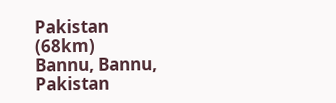Pakistan (68km)
Bannu, Bannu, Pakistan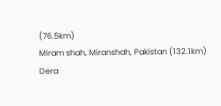(76.5km)
Miram shah, Miranshah, Pakistan (132.1km)
Dera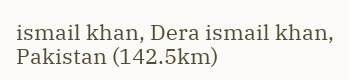ismail khan, Dera ismail khan, Pakistan (142.5km)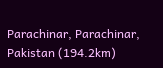Parachinar, Parachinar, Pakistan (194.2km)